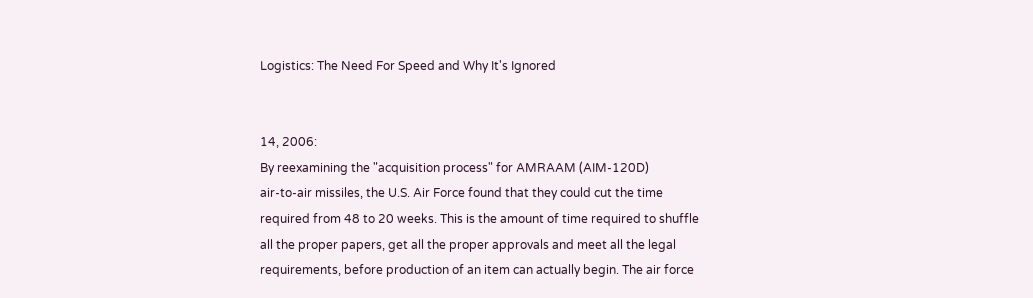Logistics: The Need For Speed and Why It's Ignored


14, 2006:
By reexamining the "acquisition process" for AMRAAM (AIM-120D)
air-to-air missiles, the U.S. Air Force found that they could cut the time
required from 48 to 20 weeks. This is the amount of time required to shuffle
all the proper papers, get all the proper approvals and meet all the legal
requirements, before production of an item can actually begin. The air force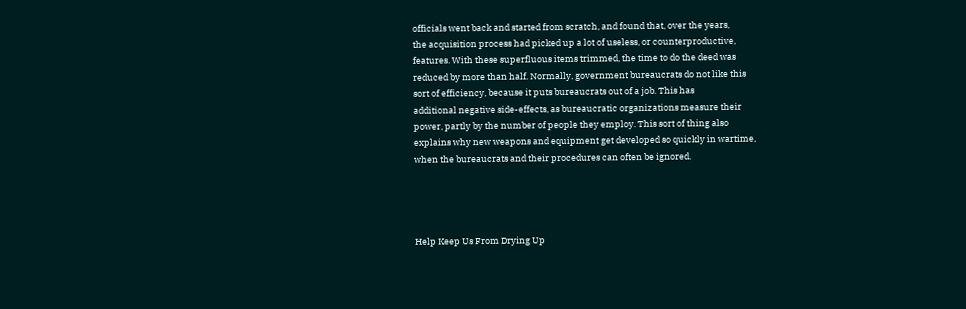officials went back and started from scratch, and found that, over the years,
the acquisition process had picked up a lot of useless, or counterproductive,
features. With these superfluous items trimmed, the time to do the deed was
reduced by more than half. Normally, government bureaucrats do not like this
sort of efficiency, because it puts bureaucrats out of a job. This has
additional negative side-effects, as bureaucratic organizations measure their
power, partly by the number of people they employ. This sort of thing also
explains why new weapons and equipment get developed so quickly in wartime,
when the bureaucrats and their procedures can often be ignored.




Help Keep Us From Drying Up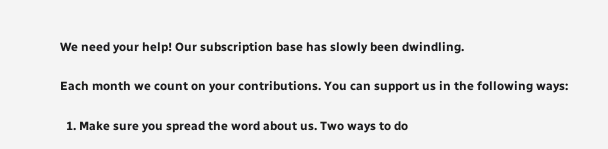We need your help! Our subscription base has slowly been dwindling.

Each month we count on your contributions. You can support us in the following ways:

  1. Make sure you spread the word about us. Two ways to do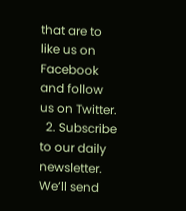that are to like us on Facebook and follow us on Twitter.
  2. Subscribe to our daily newsletter. We’ll send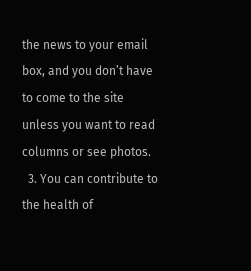the news to your email box, and you don’t have to come to the site unless you want to read columns or see photos.
  3. You can contribute to the health of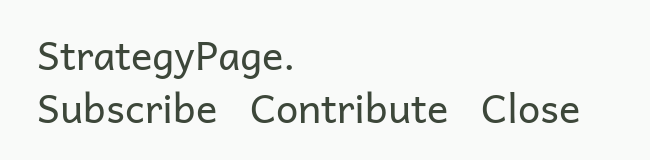StrategyPage.
Subscribe   Contribute   Close